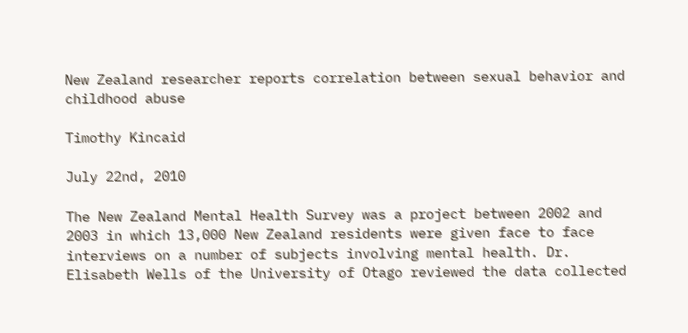New Zealand researcher reports correlation between sexual behavior and childhood abuse

Timothy Kincaid

July 22nd, 2010

The New Zealand Mental Health Survey was a project between 2002 and 2003 in which 13,000 New Zealand residents were given face to face interviews on a number of subjects involving mental health. Dr. Elisabeth Wells of the University of Otago reviewed the data collected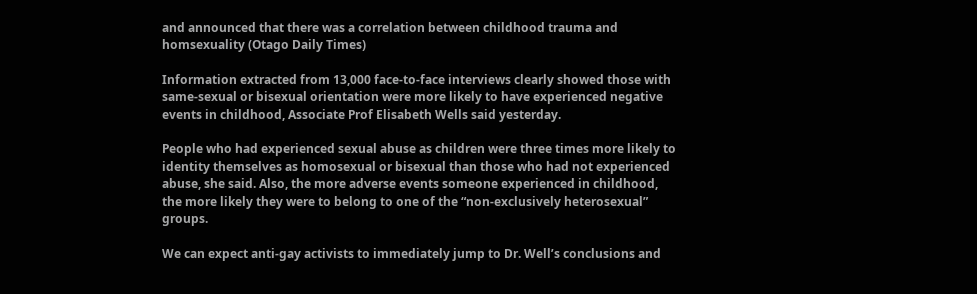and announced that there was a correlation between childhood trauma and homsexuality (Otago Daily Times)

Information extracted from 13,000 face-to-face interviews clearly showed those with same-sexual or bisexual orientation were more likely to have experienced negative events in childhood, Associate Prof Elisabeth Wells said yesterday.

People who had experienced sexual abuse as children were three times more likely to identity themselves as homosexual or bisexual than those who had not experienced abuse, she said. Also, the more adverse events someone experienced in childhood, the more likely they were to belong to one of the “non-exclusively heterosexual” groups.

We can expect anti-gay activists to immediately jump to Dr. Well’s conclusions and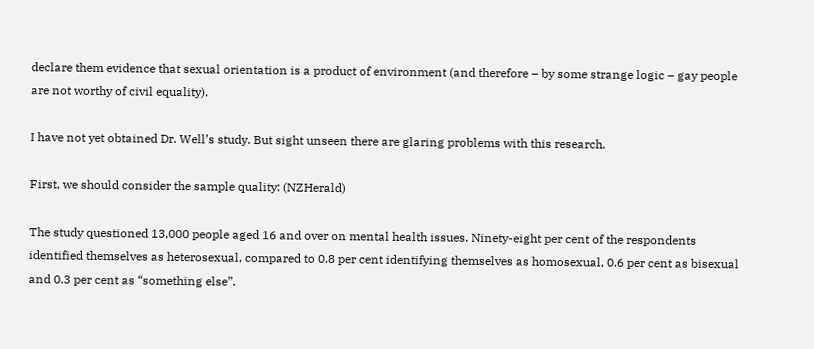declare them evidence that sexual orientation is a product of environment (and therefore – by some strange logic – gay people are not worthy of civil equality).

I have not yet obtained Dr. Well’s study. But sight unseen there are glaring problems with this research.

First, we should consider the sample quality: (NZHerald)

The study questioned 13,000 people aged 16 and over on mental health issues. Ninety-eight per cent of the respondents identified themselves as heterosexual, compared to 0.8 per cent identifying themselves as homosexual, 0.6 per cent as bisexual and 0.3 per cent as “something else”.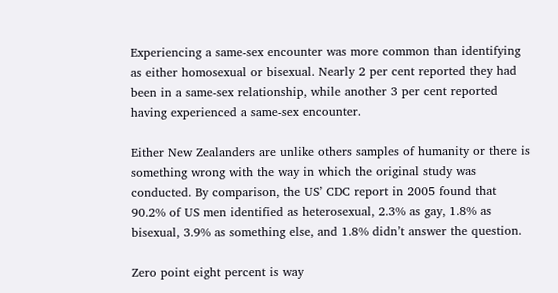Experiencing a same-sex encounter was more common than identifying as either homosexual or bisexual. Nearly 2 per cent reported they had been in a same-sex relationship, while another 3 per cent reported having experienced a same-sex encounter.

Either New Zealanders are unlike others samples of humanity or there is something wrong with the way in which the original study was conducted. By comparison, the US’ CDC report in 2005 found that 90.2% of US men identified as heterosexual, 2.3% as gay, 1.8% as bisexual, 3.9% as something else, and 1.8% didn’t answer the question.

Zero point eight percent is way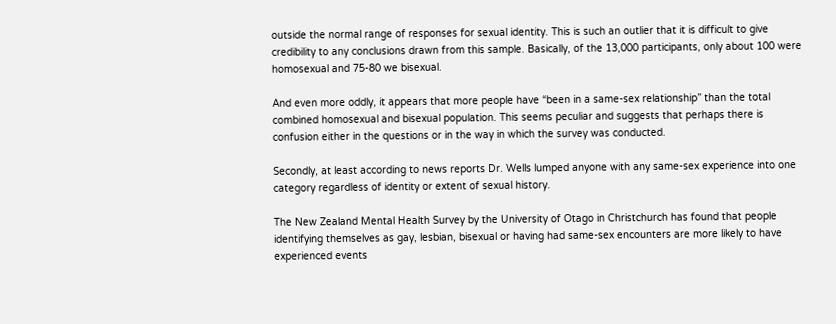outside the normal range of responses for sexual identity. This is such an outlier that it is difficult to give credibility to any conclusions drawn from this sample. Basically, of the 13,000 participants, only about 100 were homosexual and 75-80 we bisexual.

And even more oddly, it appears that more people have “been in a same-sex relationship” than the total combined homosexual and bisexual population. This seems peculiar and suggests that perhaps there is confusion either in the questions or in the way in which the survey was conducted.

Secondly, at least according to news reports Dr. Wells lumped anyone with any same-sex experience into one category regardless of identity or extent of sexual history.

The New Zealand Mental Health Survey by the University of Otago in Christchurch has found that people identifying themselves as gay, lesbian, bisexual or having had same-sex encounters are more likely to have experienced events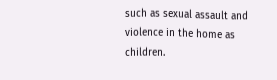such as sexual assault and violence in the home as children.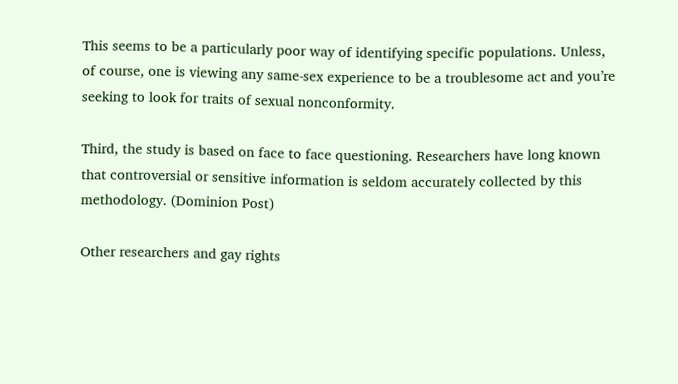This seems to be a particularly poor way of identifying specific populations. Unless, of course, one is viewing any same-sex experience to be a troublesome act and you’re seeking to look for traits of sexual nonconformity.

Third, the study is based on face to face questioning. Researchers have long known that controversial or sensitive information is seldom accurately collected by this methodology. (Dominion Post)

Other researchers and gay rights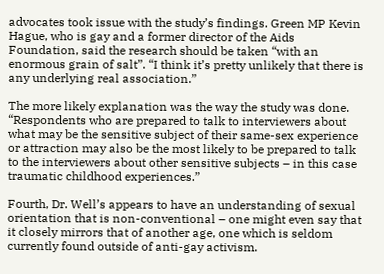advocates took issue with the study’s findings. Green MP Kevin Hague, who is gay and a former director of the Aids Foundation, said the research should be taken “with an enormous grain of salt”. “I think it’s pretty unlikely that there is any underlying real association.”

The more likely explanation was the way the study was done. “Respondents who are prepared to talk to interviewers about what may be the sensitive subject of their same-sex experience or attraction may also be the most likely to be prepared to talk to the interviewers about other sensitive subjects – in this case traumatic childhood experiences.”

Fourth, Dr. Well’s appears to have an understanding of sexual orientation that is non-conventional – one might even say that it closely mirrors that of another age, one which is seldom currently found outside of anti-gay activism.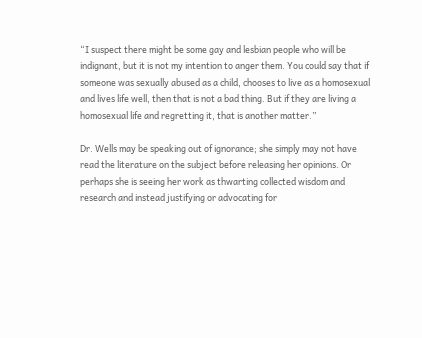“I suspect there might be some gay and lesbian people who will be indignant, but it is not my intention to anger them. You could say that if someone was sexually abused as a child, chooses to live as a homosexual and lives life well, then that is not a bad thing. But if they are living a homosexual life and regretting it, that is another matter.”

Dr. Wells may be speaking out of ignorance; she simply may not have read the literature on the subject before releasing her opinions. Or perhaps she is seeing her work as thwarting collected wisdom and research and instead justifying or advocating for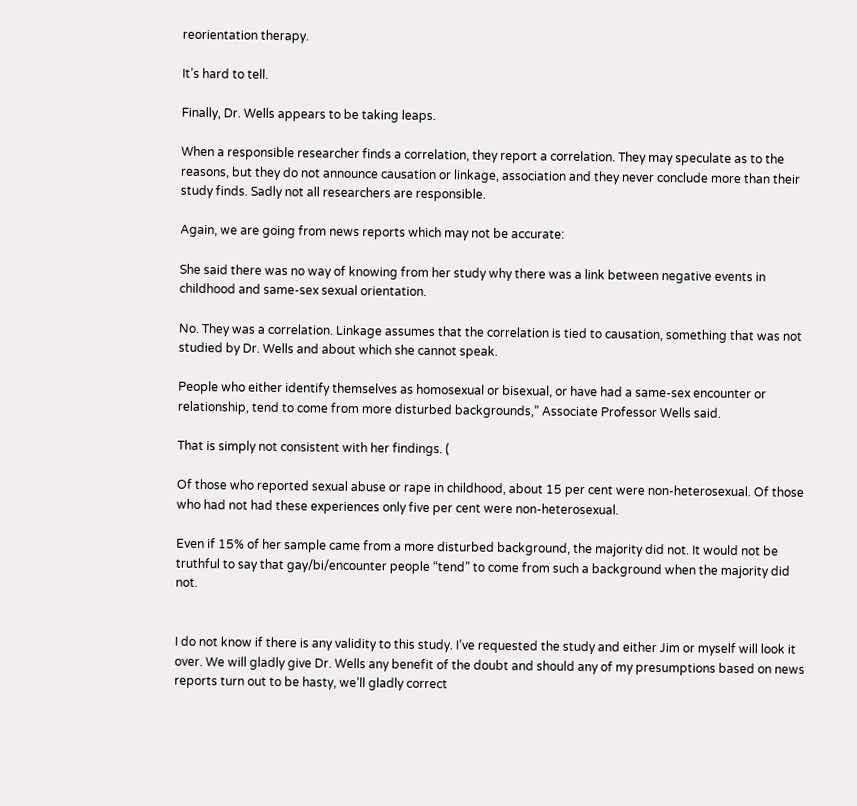reorientation therapy.

It’s hard to tell.

Finally, Dr. Wells appears to be taking leaps.

When a responsible researcher finds a correlation, they report a correlation. They may speculate as to the reasons, but they do not announce causation or linkage, association and they never conclude more than their study finds. Sadly not all researchers are responsible.

Again, we are going from news reports which may not be accurate:

She said there was no way of knowing from her study why there was a link between negative events in childhood and same-sex sexual orientation.

No. They was a correlation. Linkage assumes that the correlation is tied to causation, something that was not studied by Dr. Wells and about which she cannot speak.

People who either identify themselves as homosexual or bisexual, or have had a same-sex encounter or relationship, tend to come from more disturbed backgrounds,” Associate Professor Wells said.

That is simply not consistent with her findings. (

Of those who reported sexual abuse or rape in childhood, about 15 per cent were non-heterosexual. Of those who had not had these experiences only five per cent were non-heterosexual.

Even if 15% of her sample came from a more disturbed background, the majority did not. It would not be truthful to say that gay/bi/encounter people “tend” to come from such a background when the majority did not.


I do not know if there is any validity to this study. I’ve requested the study and either Jim or myself will look it over. We will gladly give Dr. Wells any benefit of the doubt and should any of my presumptions based on news reports turn out to be hasty, we’ll gladly correct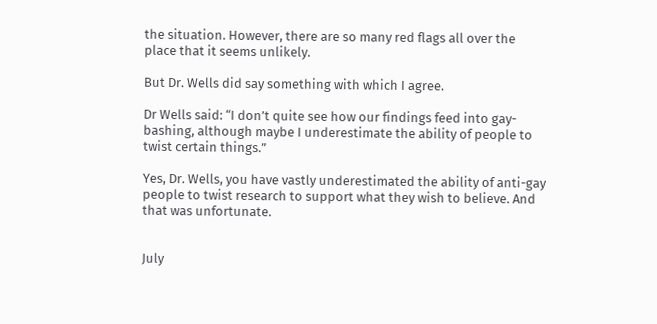the situation. However, there are so many red flags all over the place that it seems unlikely.

But Dr. Wells did say something with which I agree.

Dr Wells said: “I don’t quite see how our findings feed into gay-bashing, although maybe I underestimate the ability of people to twist certain things.”

Yes, Dr. Wells, you have vastly underestimated the ability of anti-gay people to twist research to support what they wish to believe. And that was unfortunate.


July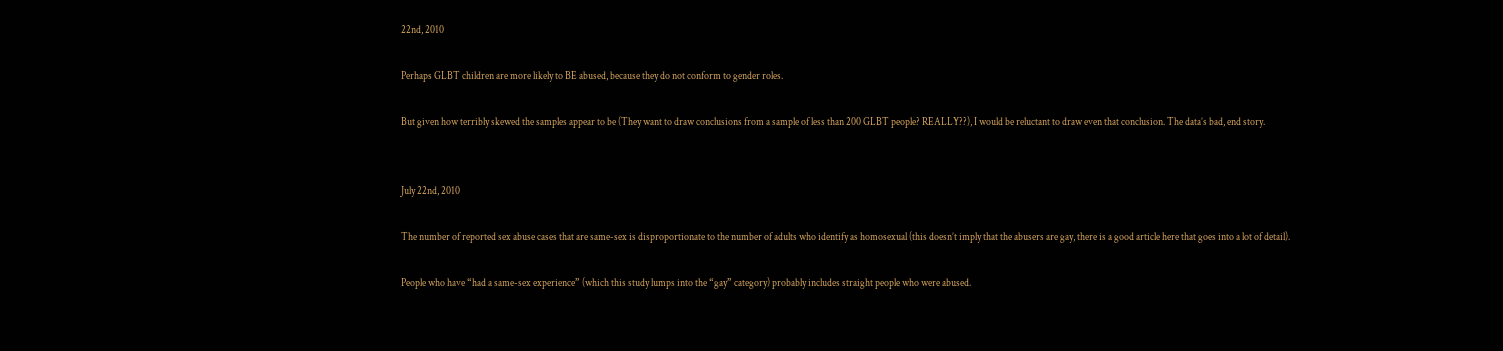22nd, 2010

Perhaps GLBT children are more likely to BE abused, because they do not conform to gender roles.

But given how terribly skewed the samples appear to be (They want to draw conclusions from a sample of less than 200 GLBT people? REALLY??), I would be reluctant to draw even that conclusion. The data’s bad, end story.


July 22nd, 2010

The number of reported sex abuse cases that are same-sex is disproportionate to the number of adults who identify as homosexual (this doesn’t imply that the abusers are gay, there is a good article here that goes into a lot of detail).

People who have “had a same-sex experience” (which this study lumps into the “gay” category) probably includes straight people who were abused.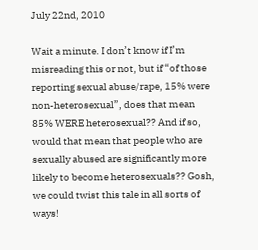July 22nd, 2010

Wait a minute. I don’t know if I’m misreading this or not, but if “of those reporting sexual abuse/rape, 15% were non-heterosexual”, does that mean 85% WERE heterosexual?? And if so, would that mean that people who are sexually abused are significantly more likely to become heterosexuals?? Gosh, we could twist this tale in all sorts of ways!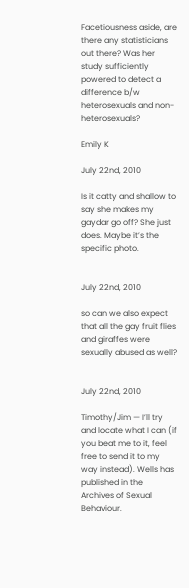Facetiousness aside, are there any statisticians out there? Was her study sufficiently powered to detect a difference b/w heterosexuals and non-heterosexuals?

Emily K

July 22nd, 2010

Is it catty and shallow to say she makes my gaydar go off? She just does. Maybe it’s the specific photo.


July 22nd, 2010

so can we also expect that all the gay fruit flies and giraffes were sexually abused as well?


July 22nd, 2010

Timothy/Jim — I’ll try and locate what I can (if you beat me to it, feel free to send it to my way instead). Wells has published in the Archives of Sexual Behaviour.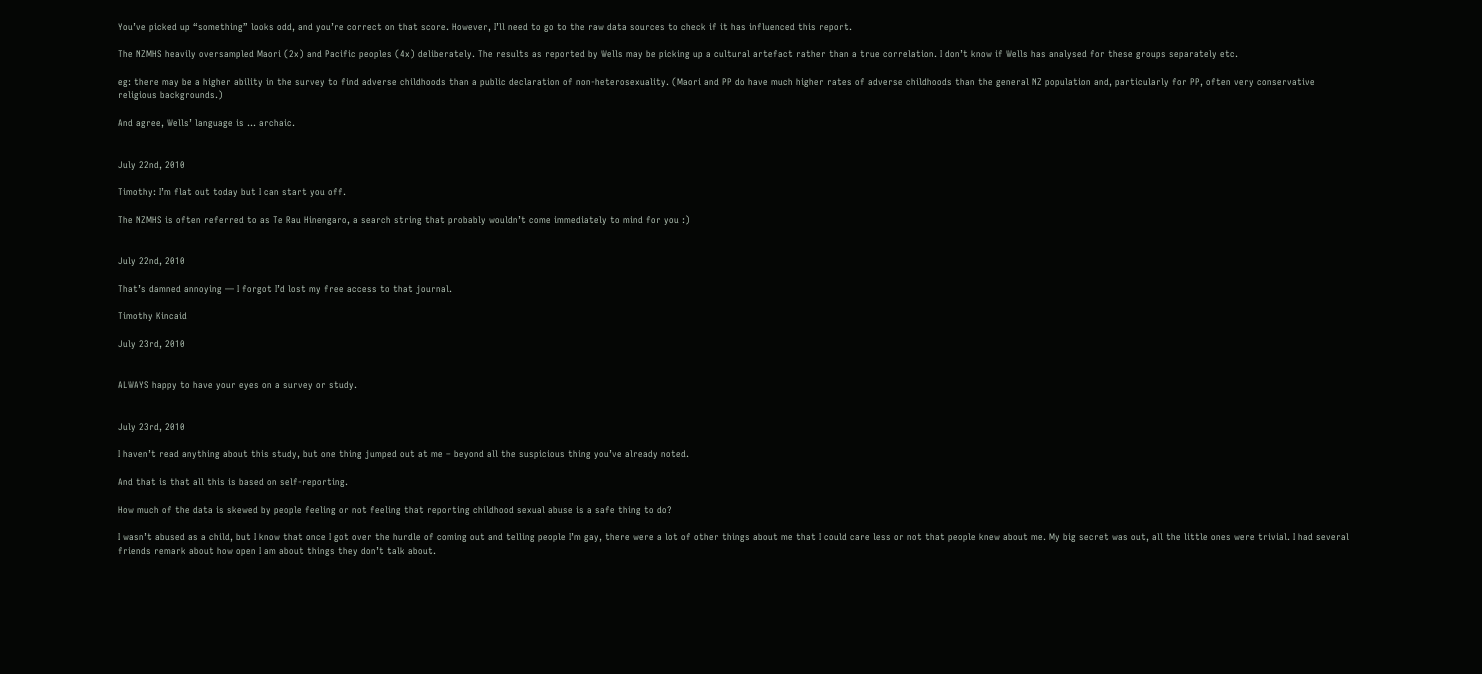You’ve picked up “something” looks odd, and you’re correct on that score. However, I’ll need to go to the raw data sources to check if it has influenced this report.

The NZMHS heavily oversampled Maori (2x) and Pacific peoples (4x) deliberately. The results as reported by Wells may be picking up a cultural artefact rather than a true correlation. I don’t know if Wells has analysed for these groups separately etc.

eg: there may be a higher ability in the survey to find adverse childhoods than a public declaration of non-heterosexuality. (Maori and PP do have much higher rates of adverse childhoods than the general NZ population and, particularly for PP, often very conservative religious backgrounds.)

And agree, Wells’ language is … archaic.


July 22nd, 2010

Timothy: I’m flat out today but I can start you off.

The NZMHS is often referred to as Te Rau Hinengaro, a search string that probably wouldn’t come immediately to mind for you :)


July 22nd, 2010

That’s damned annoying — I forgot I’d lost my free access to that journal.

Timothy Kincaid

July 23rd, 2010


ALWAYS happy to have your eyes on a survey or study.


July 23rd, 2010

I haven’t read anything about this study, but one thing jumped out at me – beyond all the suspicious thing you’ve already noted.

And that is that all this is based on self-reporting.

How much of the data is skewed by people feeling or not feeling that reporting childhood sexual abuse is a safe thing to do?

I wasn’t abused as a child, but I know that once I got over the hurdle of coming out and telling people I’m gay, there were a lot of other things about me that I could care less or not that people knew about me. My big secret was out, all the little ones were trivial. I had several friends remark about how open I am about things they don’t talk about.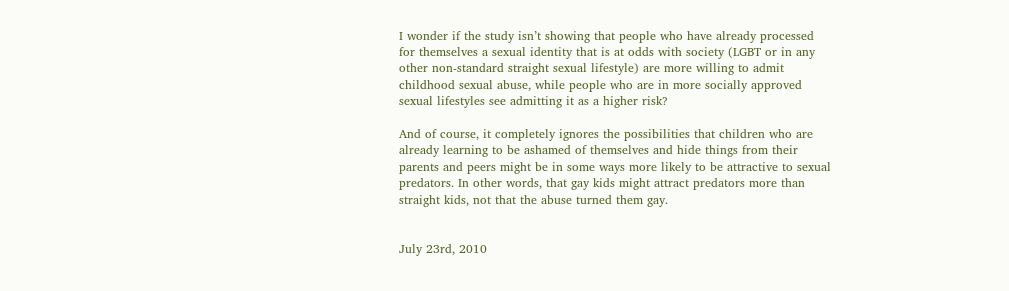I wonder if the study isn’t showing that people who have already processed for themselves a sexual identity that is at odds with society (LGBT or in any other non-standard straight sexual lifestyle) are more willing to admit childhood sexual abuse, while people who are in more socially approved sexual lifestyles see admitting it as a higher risk?

And of course, it completely ignores the possibilities that children who are already learning to be ashamed of themselves and hide things from their parents and peers might be in some ways more likely to be attractive to sexual predators. In other words, that gay kids might attract predators more than straight kids, not that the abuse turned them gay.


July 23rd, 2010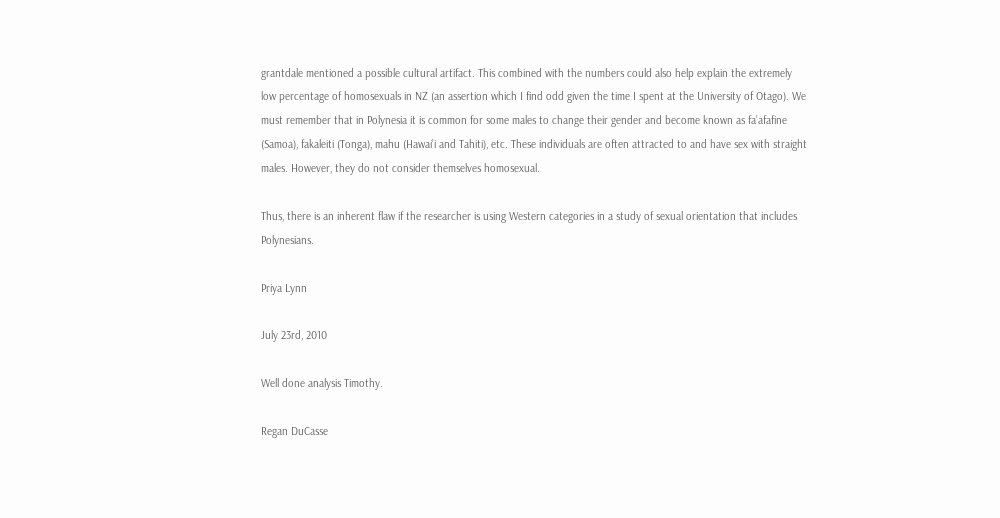grantdale mentioned a possible cultural artifact. This combined with the numbers could also help explain the extremely low percentage of homosexuals in NZ (an assertion which I find odd given the time I spent at the University of Otago). We must remember that in Polynesia it is common for some males to change their gender and become known as fa’afafine (Samoa), fakaleiti (Tonga), mahu (Hawai’i and Tahiti), etc. These individuals are often attracted to and have sex with straight males. However, they do not consider themselves homosexual.

Thus, there is an inherent flaw if the researcher is using Western categories in a study of sexual orientation that includes Polynesians.

Priya Lynn

July 23rd, 2010

Well done analysis Timothy.

Regan DuCasse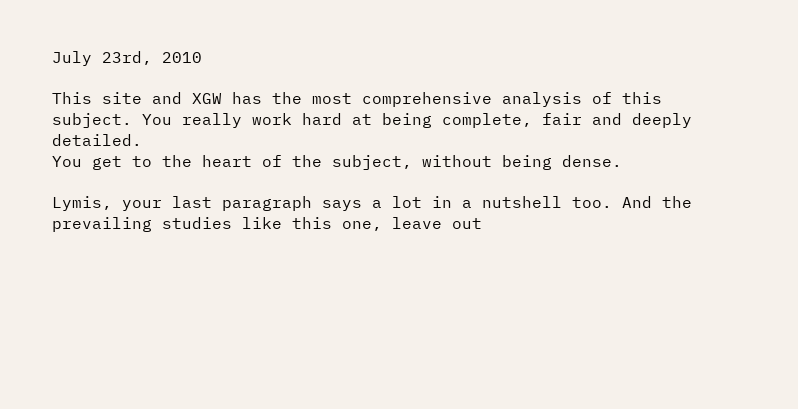July 23rd, 2010

This site and XGW has the most comprehensive analysis of this subject. You really work hard at being complete, fair and deeply detailed.
You get to the heart of the subject, without being dense.

Lymis, your last paragraph says a lot in a nutshell too. And the prevailing studies like this one, leave out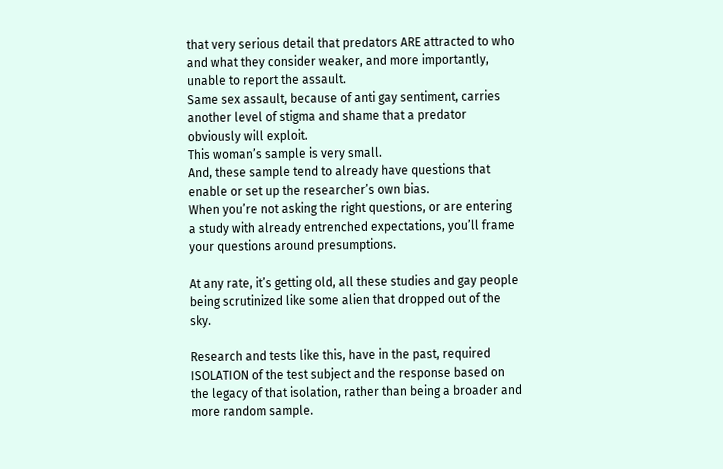that very serious detail that predators ARE attracted to who and what they consider weaker, and more importantly, unable to report the assault.
Same sex assault, because of anti gay sentiment, carries another level of stigma and shame that a predator obviously will exploit.
This woman’s sample is very small.
And, these sample tend to already have questions that enable or set up the researcher’s own bias.
When you’re not asking the right questions, or are entering a study with already entrenched expectations, you’ll frame your questions around presumptions.

At any rate, it’s getting old, all these studies and gay people being scrutinized like some alien that dropped out of the sky.

Research and tests like this, have in the past, required ISOLATION of the test subject and the response based on the legacy of that isolation, rather than being a broader and more random sample.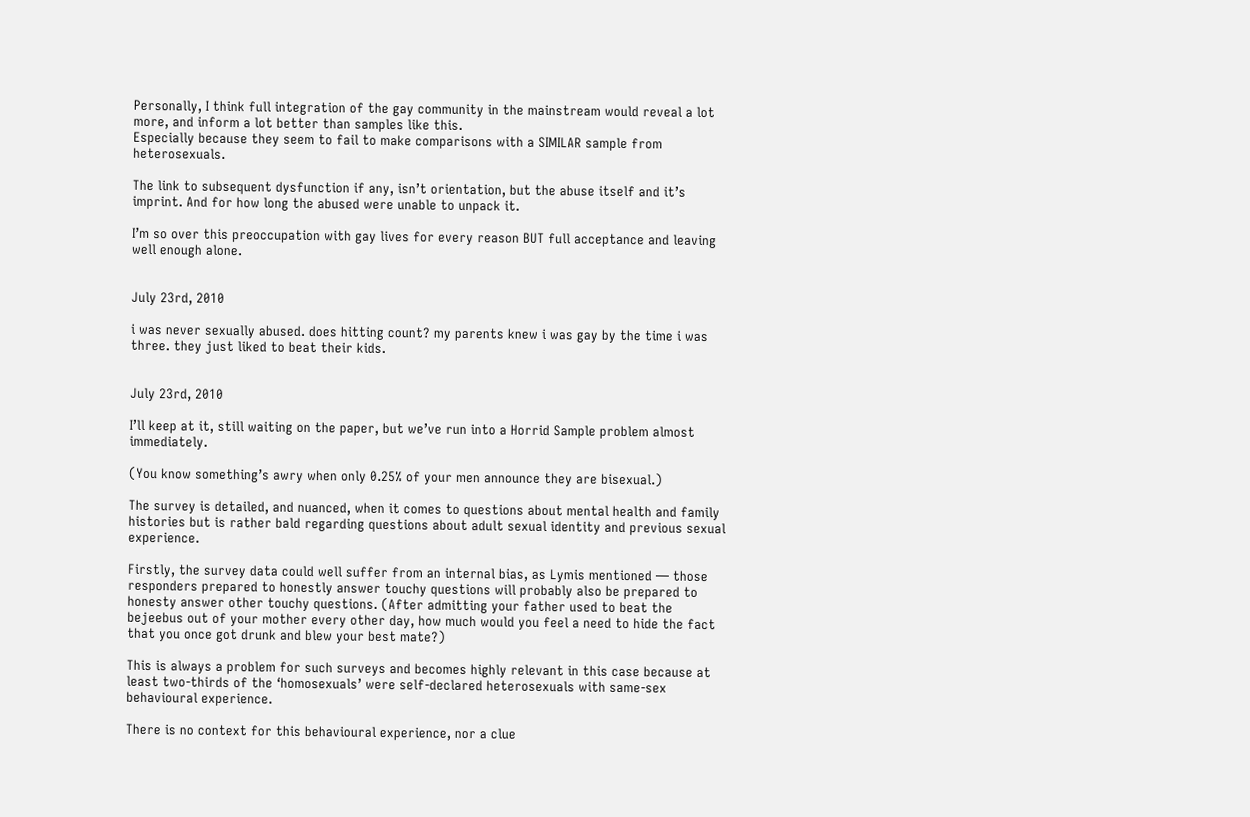Personally, I think full integration of the gay community in the mainstream would reveal a lot more, and inform a lot better than samples like this.
Especially because they seem to fail to make comparisons with a SIMILAR sample from heterosexuals.

The link to subsequent dysfunction if any, isn’t orientation, but the abuse itself and it’s imprint. And for how long the abused were unable to unpack it.

I’m so over this preoccupation with gay lives for every reason BUT full acceptance and leaving well enough alone.


July 23rd, 2010

i was never sexually abused. does hitting count? my parents knew i was gay by the time i was three. they just liked to beat their kids.


July 23rd, 2010

I’ll keep at it, still waiting on the paper, but we’ve run into a Horrid Sample problem almost immediately.

(You know something’s awry when only 0.25% of your men announce they are bisexual.)

The survey is detailed, and nuanced, when it comes to questions about mental health and family histories but is rather bald regarding questions about adult sexual identity and previous sexual experience.

Firstly, the survey data could well suffer from an internal bias, as Lymis mentioned — those responders prepared to honestly answer touchy questions will probably also be prepared to honesty answer other touchy questions. (After admitting your father used to beat the bejeebus out of your mother every other day, how much would you feel a need to hide the fact that you once got drunk and blew your best mate?)

This is always a problem for such surveys and becomes highly relevant in this case because at least two-thirds of the ‘homosexuals’ were self-declared heterosexuals with same-sex behavioural experience.

There is no context for this behavioural experience, nor a clue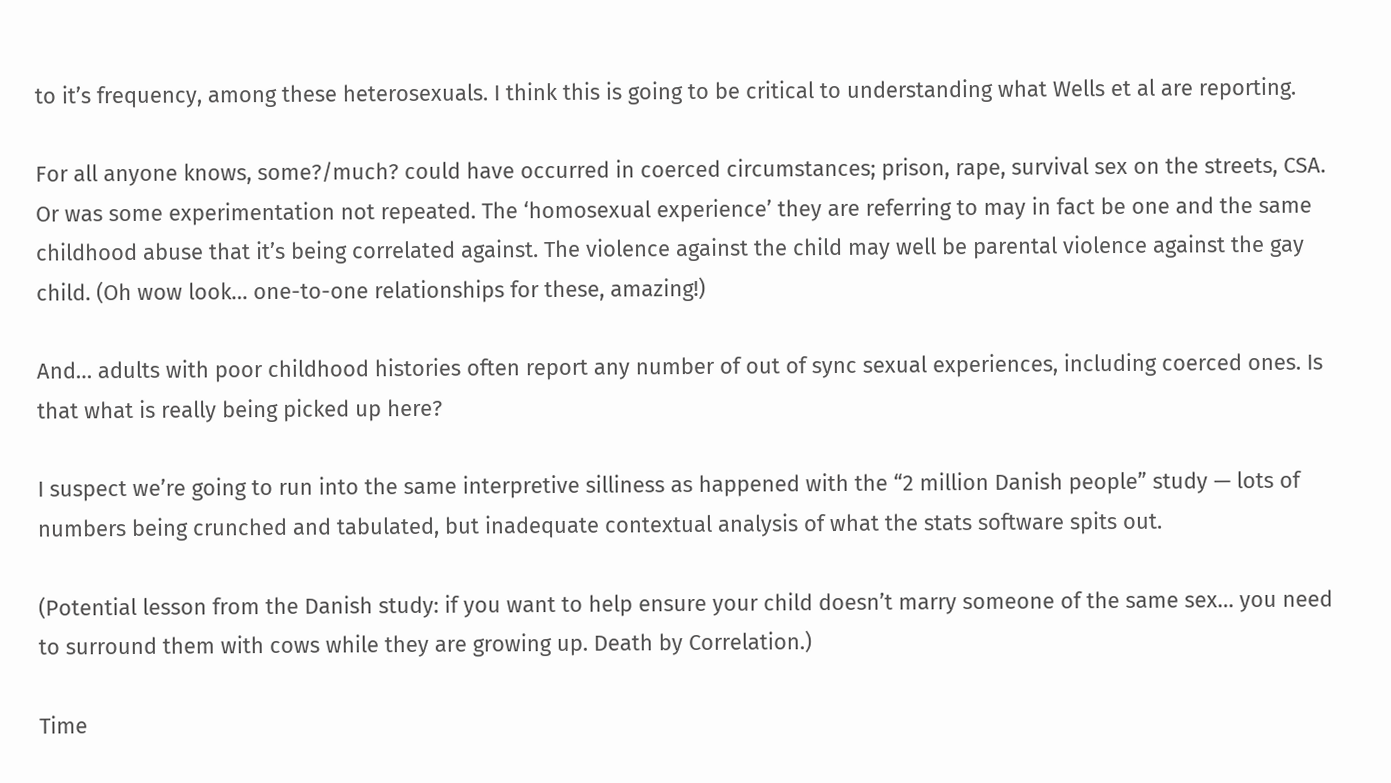to it’s frequency, among these heterosexuals. I think this is going to be critical to understanding what Wells et al are reporting.

For all anyone knows, some?/much? could have occurred in coerced circumstances; prison, rape, survival sex on the streets, CSA. Or was some experimentation not repeated. The ‘homosexual experience’ they are referring to may in fact be one and the same childhood abuse that it’s being correlated against. The violence against the child may well be parental violence against the gay child. (Oh wow look… one-to-one relationships for these, amazing!)

And… adults with poor childhood histories often report any number of out of sync sexual experiences, including coerced ones. Is that what is really being picked up here?

I suspect we’re going to run into the same interpretive silliness as happened with the “2 million Danish people” study — lots of numbers being crunched and tabulated, but inadequate contextual analysis of what the stats software spits out.

(Potential lesson from the Danish study: if you want to help ensure your child doesn’t marry someone of the same sex… you need to surround them with cows while they are growing up. Death by Correlation.)

Time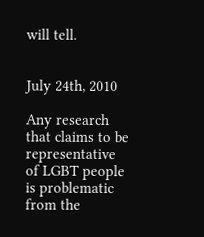will tell.


July 24th, 2010

Any research that claims to be representative of LGBT people is problematic from the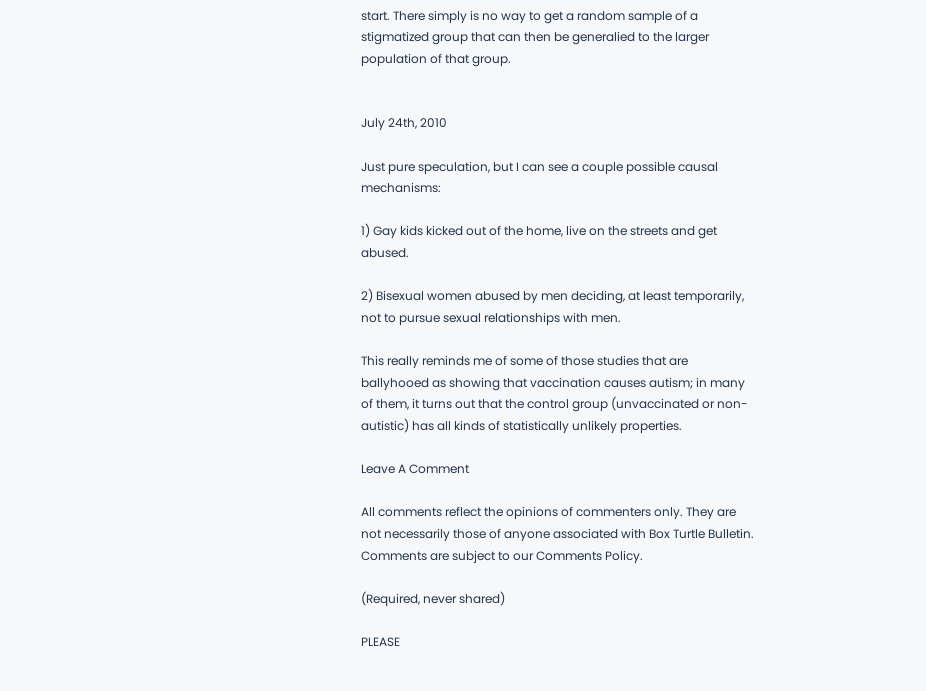start. There simply is no way to get a random sample of a stigmatized group that can then be generalied to the larger population of that group.


July 24th, 2010

Just pure speculation, but I can see a couple possible causal mechanisms:

1) Gay kids kicked out of the home, live on the streets and get abused.

2) Bisexual women abused by men deciding, at least temporarily, not to pursue sexual relationships with men.

This really reminds me of some of those studies that are ballyhooed as showing that vaccination causes autism; in many of them, it turns out that the control group (unvaccinated or non-autistic) has all kinds of statistically unlikely properties.

Leave A Comment

All comments reflect the opinions of commenters only. They are not necessarily those of anyone associated with Box Turtle Bulletin. Comments are subject to our Comments Policy.

(Required, never shared)

PLEASE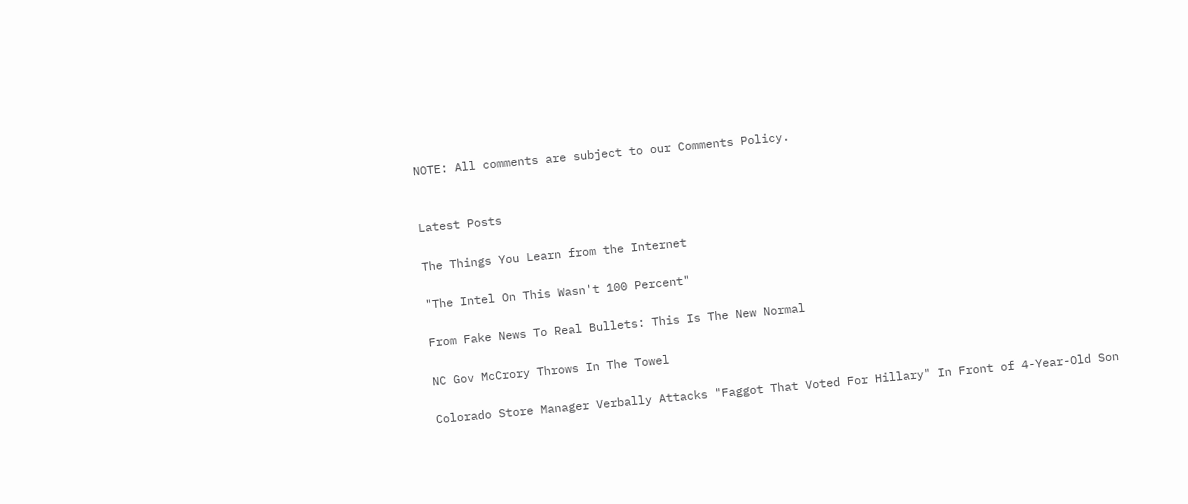NOTE: All comments are subject to our Comments Policy.


Latest Posts

The Things You Learn from the Internet

"The Intel On This Wasn't 100 Percent"

From Fake News To Real Bullets: This Is The New Normal

NC Gov McCrory Throws In The Towel

Colorado Store Manager Verbally Attacks "Faggot That Voted For Hillary" In Front of 4-Year-Old Son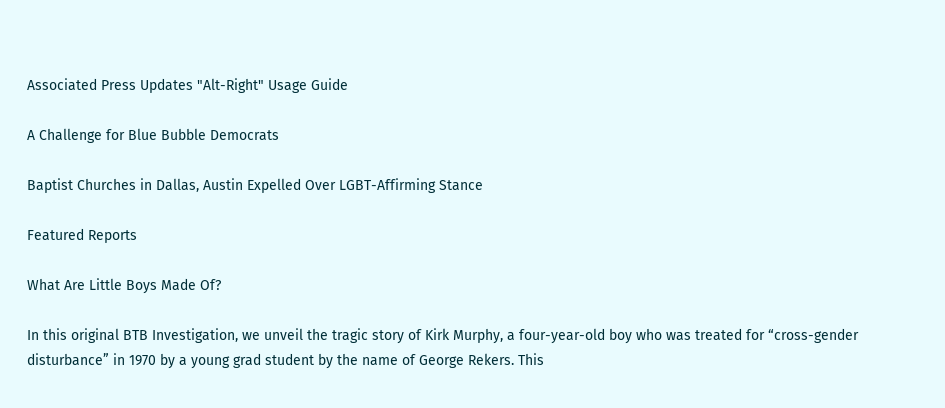Associated Press Updates "Alt-Right" Usage Guide

A Challenge for Blue Bubble Democrats

Baptist Churches in Dallas, Austin Expelled Over LGBT-Affirming Stance

Featured Reports

What Are Little Boys Made Of?

In this original BTB Investigation, we unveil the tragic story of Kirk Murphy, a four-year-old boy who was treated for “cross-gender disturbance” in 1970 by a young grad student by the name of George Rekers. This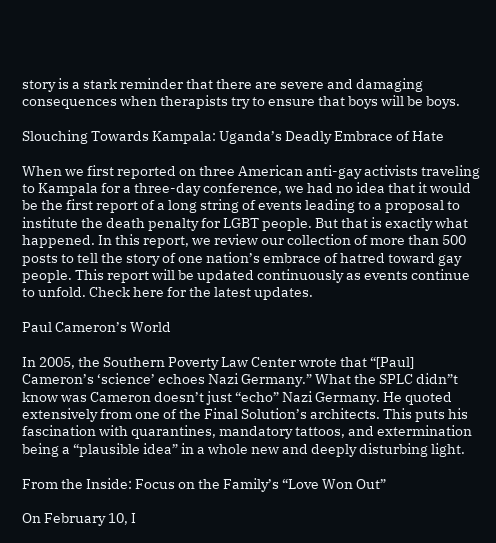story is a stark reminder that there are severe and damaging consequences when therapists try to ensure that boys will be boys.

Slouching Towards Kampala: Uganda’s Deadly Embrace of Hate

When we first reported on three American anti-gay activists traveling to Kampala for a three-day conference, we had no idea that it would be the first report of a long string of events leading to a proposal to institute the death penalty for LGBT people. But that is exactly what happened. In this report, we review our collection of more than 500 posts to tell the story of one nation’s embrace of hatred toward gay people. This report will be updated continuously as events continue to unfold. Check here for the latest updates.

Paul Cameron’s World

In 2005, the Southern Poverty Law Center wrote that “[Paul] Cameron’s ‘science’ echoes Nazi Germany.” What the SPLC didn”t know was Cameron doesn’t just “echo” Nazi Germany. He quoted extensively from one of the Final Solution’s architects. This puts his fascination with quarantines, mandatory tattoos, and extermination being a “plausible idea” in a whole new and deeply disturbing light.

From the Inside: Focus on the Family’s “Love Won Out”

On February 10, I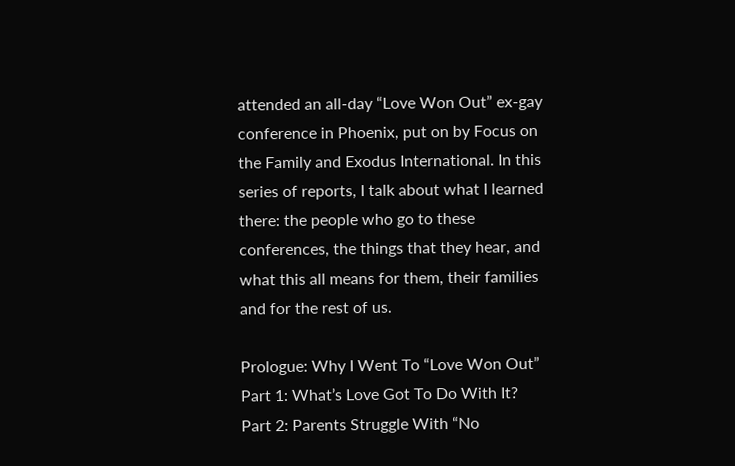attended an all-day “Love Won Out” ex-gay conference in Phoenix, put on by Focus on the Family and Exodus International. In this series of reports, I talk about what I learned there: the people who go to these conferences, the things that they hear, and what this all means for them, their families and for the rest of us.

Prologue: Why I Went To “Love Won Out”
Part 1: What’s Love Got To Do With It?
Part 2: Parents Struggle With “No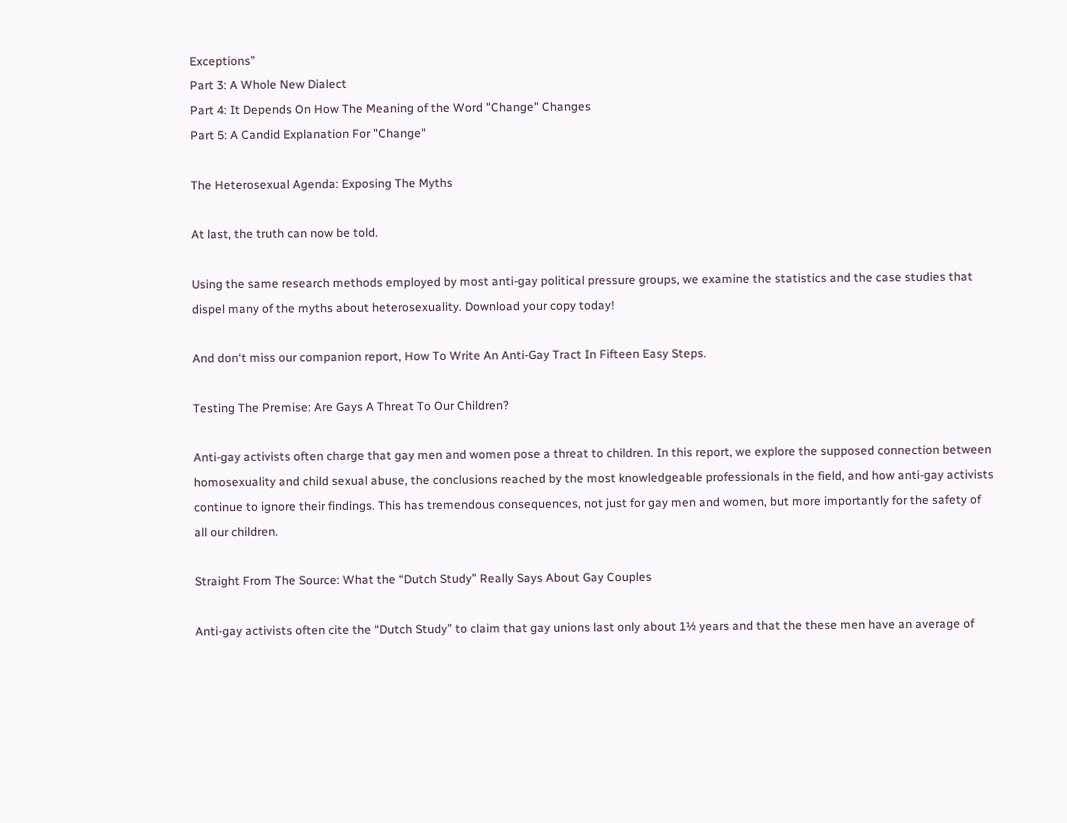Exceptions”
Part 3: A Whole New Dialect
Part 4: It Depends On How The Meaning of the Word "Change" Changes
Part 5: A Candid Explanation For "Change"

The Heterosexual Agenda: Exposing The Myths

At last, the truth can now be told.

Using the same research methods employed by most anti-gay political pressure groups, we examine the statistics and the case studies that dispel many of the myths about heterosexuality. Download your copy today!

And don‘t miss our companion report, How To Write An Anti-Gay Tract In Fifteen Easy Steps.

Testing The Premise: Are Gays A Threat To Our Children?

Anti-gay activists often charge that gay men and women pose a threat to children. In this report, we explore the supposed connection between homosexuality and child sexual abuse, the conclusions reached by the most knowledgeable professionals in the field, and how anti-gay activists continue to ignore their findings. This has tremendous consequences, not just for gay men and women, but more importantly for the safety of all our children.

Straight From The Source: What the “Dutch Study” Really Says About Gay Couples

Anti-gay activists often cite the “Dutch Study” to claim that gay unions last only about 1½ years and that the these men have an average of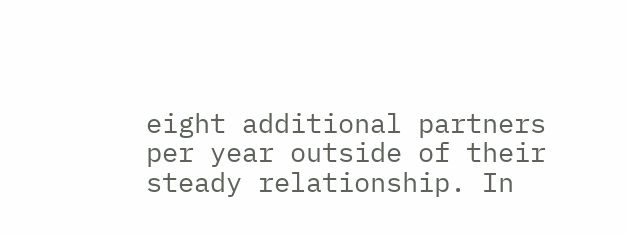eight additional partners per year outside of their steady relationship. In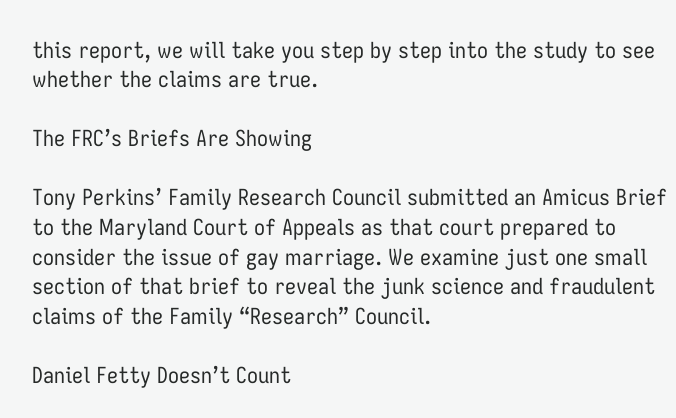this report, we will take you step by step into the study to see whether the claims are true.

The FRC’s Briefs Are Showing

Tony Perkins’ Family Research Council submitted an Amicus Brief to the Maryland Court of Appeals as that court prepared to consider the issue of gay marriage. We examine just one small section of that brief to reveal the junk science and fraudulent claims of the Family “Research” Council.

Daniel Fetty Doesn’t Count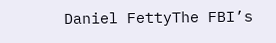Daniel FettyThe FBI’s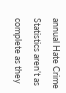annual Hate Crime Statistics aren’t as complete as they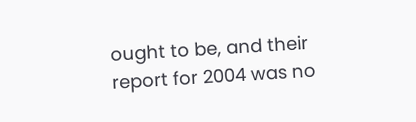ought to be, and their report for 2004 was no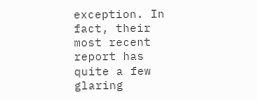exception. In fact, their most recent report has quite a few glaring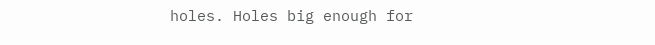holes. Holes big enough for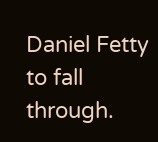Daniel Fetty to fall through.